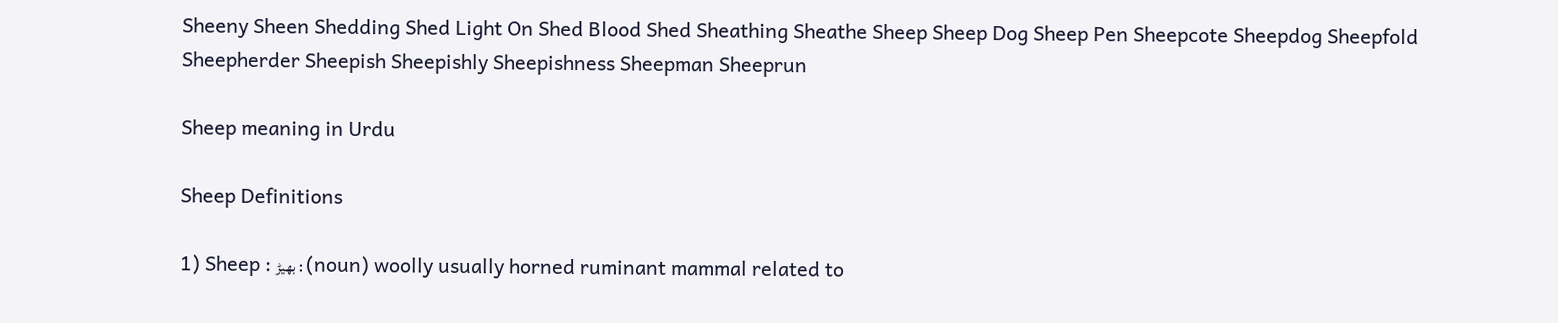Sheeny Sheen Shedding Shed Light On Shed Blood Shed Sheathing Sheathe Sheep Sheep Dog Sheep Pen Sheepcote Sheepdog Sheepfold Sheepherder Sheepish Sheepishly Sheepishness Sheepman Sheeprun

Sheep meaning in Urdu

Sheep Definitions

1) Sheep : بھیڑ : (noun) woolly usually horned ruminant mammal related to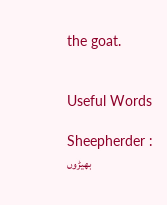the goat.


Useful Words

Sheepherder : بھیڑوں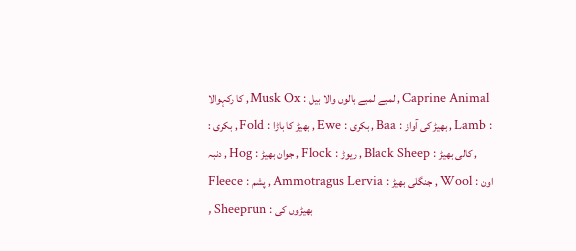کا رکہوالا , Musk Ox : لمبے لمبے بالوں والا بیل , Caprine Animal : بکری , Fold : بھیڑ کا باڑا , Ewe : بکری , Baa : بھیڑ کی آواز , Lamb : دنبہ , Hog : جوان بھیڑ , Flock : ریوڑ , Black Sheep : کالی بھیڑ , Fleece : پشم , Ammotragus Lervia : جنگلی بھیڑ , Wool : اون , Sheeprun : بھیڑوں کی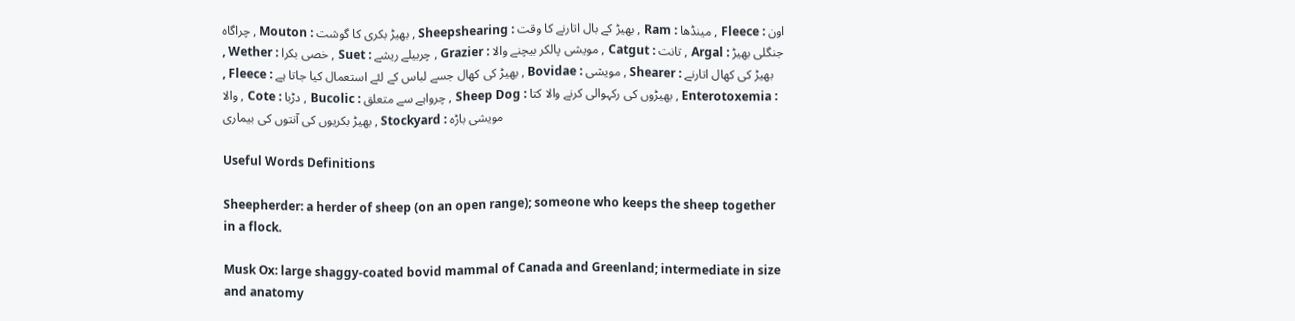چراگاہ , Mouton : بھیڑ بکری کا گوشت , Sheepshearing : بھیڑ کے بال اتارنے کا وقت , Ram : مینڈھا , Fleece : اون , Wether : خصی بکرا , Suet : چربیلے ریشے , Grazier : مویشی پالکر بیچنے والا , Catgut : تانت , Argal : جنگلی بھیڑ , Fleece : بھیڑ کی کھال جسے لباس کے لئے استعمال کیا جاتا ہے , Bovidae : مویشی , Shearer : بھیڑ کی کھال اتارنے والا , Cote : دڑبا , Bucolic : چرواہے سے متعلق , Sheep Dog : بھیڑوں کی رکہوالی کرنے والا کتا , Enterotoxemia : بھیڑ بکریوں کی آنتوں کی بیماری , Stockyard : مویشی باڑہ

Useful Words Definitions

Sheepherder: a herder of sheep (on an open range); someone who keeps the sheep together in a flock.

Musk Ox: large shaggy-coated bovid mammal of Canada and Greenland; intermediate in size and anatomy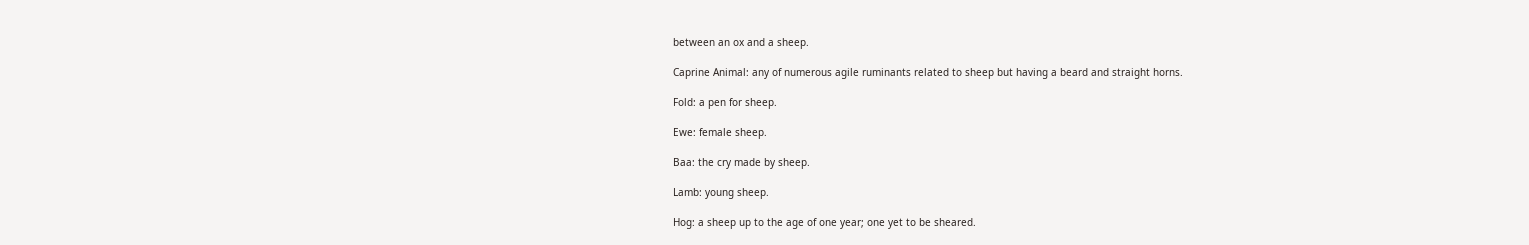between an ox and a sheep.

Caprine Animal: any of numerous agile ruminants related to sheep but having a beard and straight horns.

Fold: a pen for sheep.

Ewe: female sheep.

Baa: the cry made by sheep.

Lamb: young sheep.

Hog: a sheep up to the age of one year; one yet to be sheared.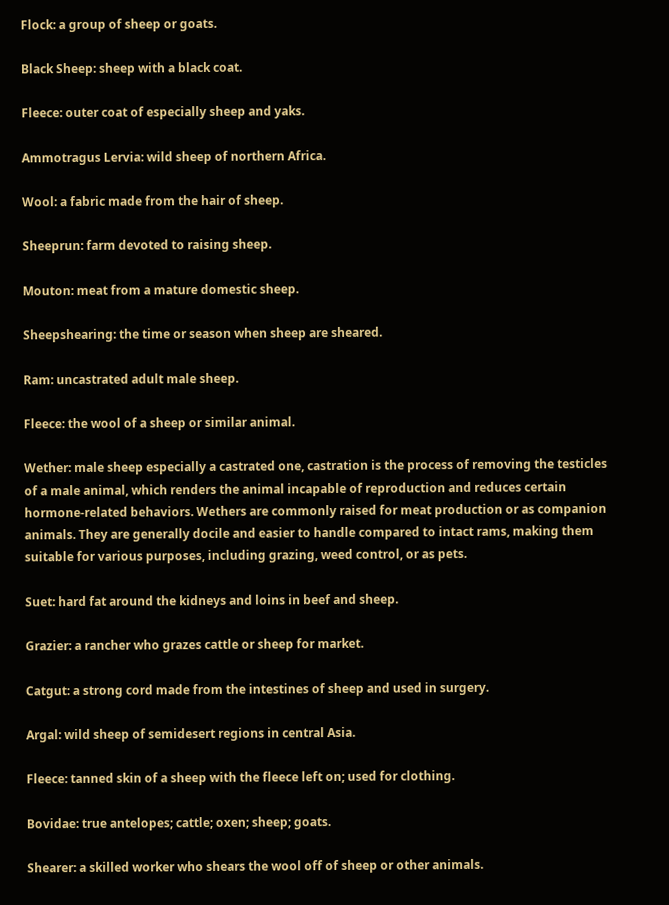Flock: a group of sheep or goats.

Black Sheep: sheep with a black coat.

Fleece: outer coat of especially sheep and yaks.

Ammotragus Lervia: wild sheep of northern Africa.

Wool: a fabric made from the hair of sheep.

Sheeprun: farm devoted to raising sheep.

Mouton: meat from a mature domestic sheep.

Sheepshearing: the time or season when sheep are sheared.

Ram: uncastrated adult male sheep.

Fleece: the wool of a sheep or similar animal.

Wether: male sheep especially a castrated one, castration is the process of removing the testicles of a male animal, which renders the animal incapable of reproduction and reduces certain hormone-related behaviors. Wethers are commonly raised for meat production or as companion animals. They are generally docile and easier to handle compared to intact rams, making them suitable for various purposes, including grazing, weed control, or as pets.

Suet: hard fat around the kidneys and loins in beef and sheep.

Grazier: a rancher who grazes cattle or sheep for market.

Catgut: a strong cord made from the intestines of sheep and used in surgery.

Argal: wild sheep of semidesert regions in central Asia.

Fleece: tanned skin of a sheep with the fleece left on; used for clothing.

Bovidae: true antelopes; cattle; oxen; sheep; goats.

Shearer: a skilled worker who shears the wool off of sheep or other animals.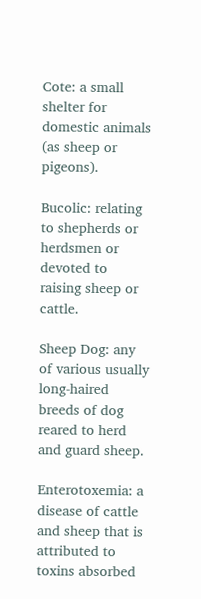Cote: a small shelter for domestic animals (as sheep or pigeons).

Bucolic: relating to shepherds or herdsmen or devoted to raising sheep or cattle.

Sheep Dog: any of various usually long-haired breeds of dog reared to herd and guard sheep.

Enterotoxemia: a disease of cattle and sheep that is attributed to toxins absorbed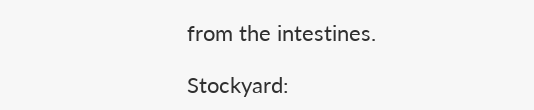from the intestines.

Stockyard: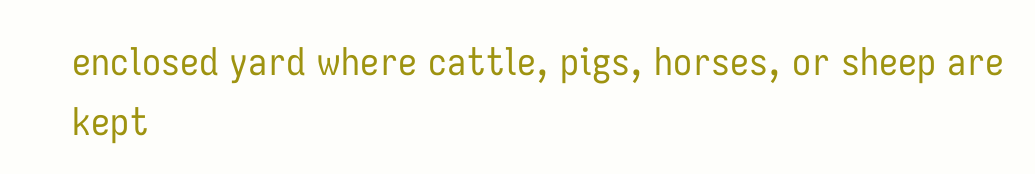enclosed yard where cattle, pigs, horses, or sheep are kept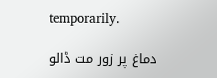temporarily.

دماغ پر زور مت ڈالو